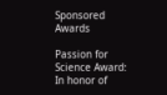Sponsored Awards

Passion for Science Award: In honor of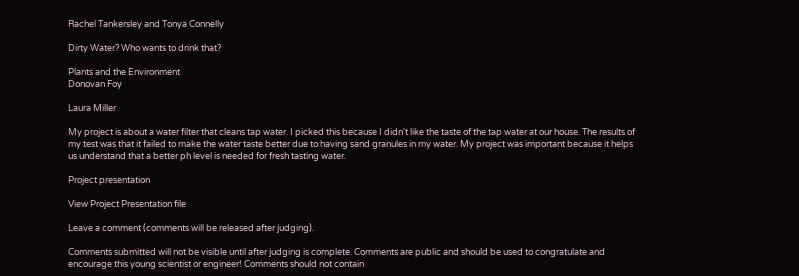Rachel Tankersley and Tonya Connelly

Dirty Water? Who wants to drink that?

Plants and the Environment
Donovan Foy

Laura Miller

My project is about a water filter that cleans tap water. I picked this because I didn't like the taste of the tap water at our house. The results of my test was that it failed to make the water taste better due to having sand granules in my water. My project was important because it helps us understand that a better ph level is needed for fresh tasting water.

Project presentation

View Project Presentation file

Leave a comment (comments will be released after judging).

Comments submitted will not be visible until after judging is complete. Comments are public and should be used to congratulate and encourage this young scientist or engineer! Comments should not contain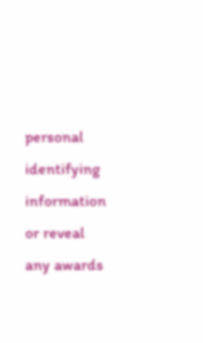personal identifying information or reveal any awards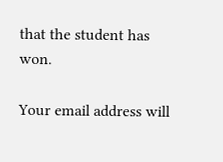that the student has won.

Your email address will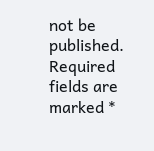not be published. Required fields are marked *